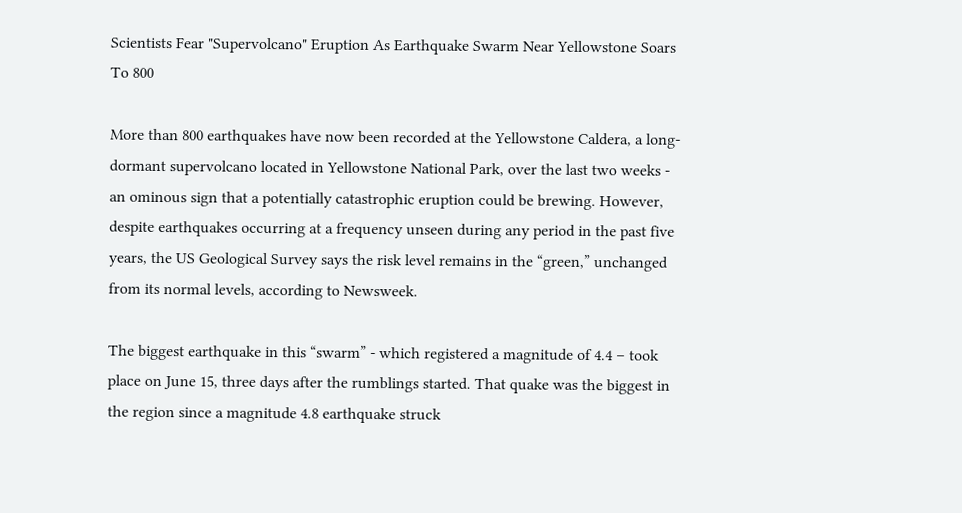Scientists Fear "Supervolcano" Eruption As Earthquake Swarm Near Yellowstone Soars To 800

More than 800 earthquakes have now been recorded at the Yellowstone Caldera, a long-dormant supervolcano located in Yellowstone National Park, over the last two weeks - an ominous sign that a potentially catastrophic eruption could be brewing. However, despite earthquakes occurring at a frequency unseen during any period in the past five years, the US Geological Survey says the risk level remains in the “green,” unchanged from its normal levels, according to Newsweek.

The biggest earthquake in this “swarm” - which registered a magnitude of 4.4 – took place on June 15, three days after the rumblings started. That quake was the biggest in the region since a magnitude 4.8 earthquake struck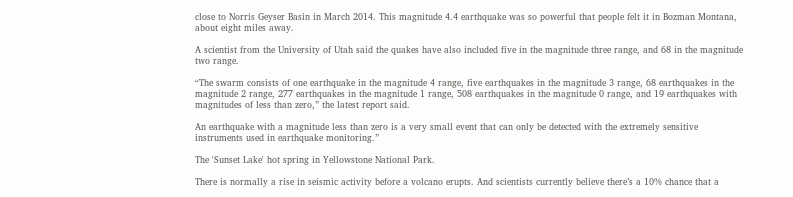close to Norris Geyser Basin in March 2014. This magnitude 4.4 earthquake was so powerful that people felt it in Bozman Montana, about eight miles away.

A scientist from the University of Utah said the quakes have also included five in the magnitude three range, and 68 in the magnitude two range.

“The swarm consists of one earthquake in the magnitude 4 range, five earthquakes in the magnitude 3 range, 68 earthquakes in the magnitude 2 range, 277 earthquakes in the magnitude 1 range, 508 earthquakes in the magnitude 0 range, and 19 earthquakes with magnitudes of less than zero,” the latest report said.

An earthquake with a magnitude less than zero is a very small event that can only be detected with the extremely sensitive instruments used in earthquake monitoring.”

The 'Sunset Lake' hot spring in Yellowstone National Park.

There is normally a rise in seismic activity before a volcano erupts. And scientists currently believe there’s a 10% chance that a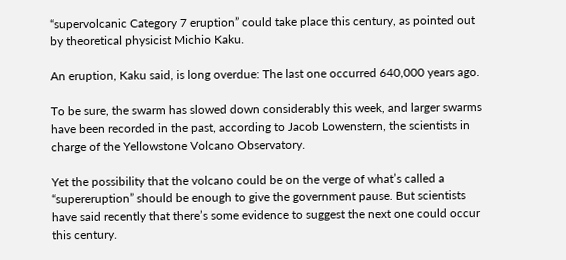“supervolcanic Category 7 eruption” could take place this century, as pointed out by theoretical physicist Michio Kaku.

An eruption, Kaku said, is long overdue: The last one occurred 640,000 years ago.

To be sure, the swarm has slowed down considerably this week, and larger swarms have been recorded in the past, according to Jacob Lowenstern, the scientists in charge of the Yellowstone Volcano Observatory.

Yet the possibility that the volcano could be on the verge of what’s called a “supereruption” should be enough to give the government pause. But scientists have said recently that there’s some evidence to suggest the next one could occur this century.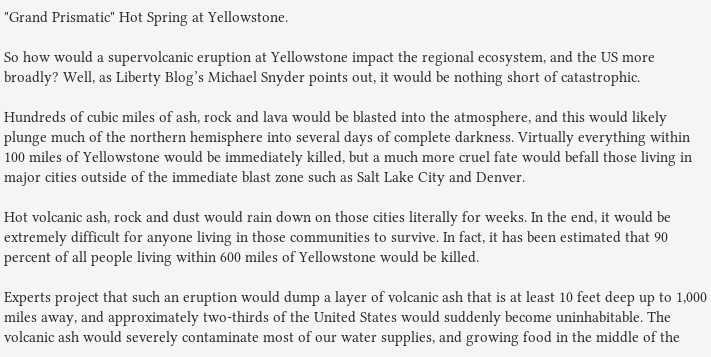"Grand Prismatic" Hot Spring at Yellowstone.

So how would a supervolcanic eruption at Yellowstone impact the regional ecosystem, and the US more broadly? Well, as Liberty Blog’s Michael Snyder points out, it would be nothing short of catastrophic.

Hundreds of cubic miles of ash, rock and lava would be blasted into the atmosphere, and this would likely plunge much of the northern hemisphere into several days of complete darkness. Virtually everything within 100 miles of Yellowstone would be immediately killed, but a much more cruel fate would befall those living in major cities outside of the immediate blast zone such as Salt Lake City and Denver.

Hot volcanic ash, rock and dust would rain down on those cities literally for weeks. In the end, it would be extremely difficult for anyone living in those communities to survive. In fact, it has been estimated that 90 percent of all people living within 600 miles of Yellowstone would be killed.

Experts project that such an eruption would dump a layer of volcanic ash that is at least 10 feet deep up to 1,000 miles away, and approximately two-thirds of the United States would suddenly become uninhabitable. The volcanic ash would severely contaminate most of our water supplies, and growing food in the middle of the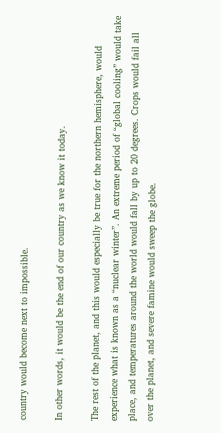country would become next to impossible.

In other words, it would be the end of our country as we know it today.

The rest of the planet, and this would especially be true for the northern hemisphere, would experience what is known as a “nuclear winter”. An extreme period of “global cooling” would take place, and temperatures around the world would fall by up to 20 degrees. Crops would fail all over the planet, and severe famine would sweep the globe.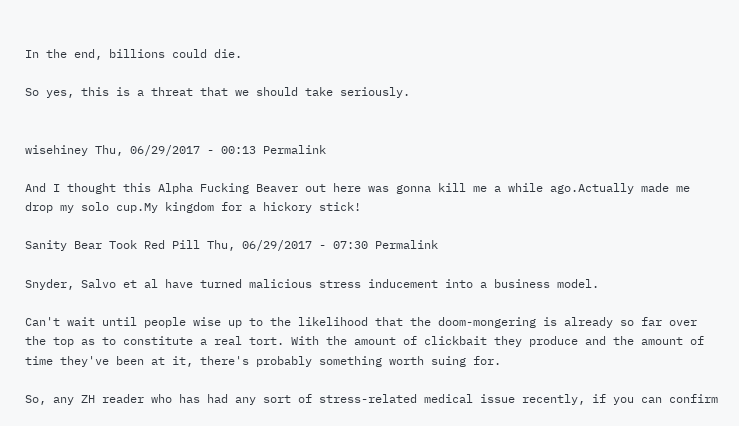In the end, billions could die.

So yes, this is a threat that we should take seriously.


wisehiney Thu, 06/29/2017 - 00:13 Permalink

And I thought this Alpha Fucking Beaver out here was gonna kill me a while ago.Actually made me drop my solo cup.My kingdom for a hickory stick!

Sanity Bear Took Red Pill Thu, 06/29/2017 - 07:30 Permalink

Snyder, Salvo et al have turned malicious stress inducement into a business model.

Can't wait until people wise up to the likelihood that the doom-mongering is already so far over the top as to constitute a real tort. With the amount of clickbait they produce and the amount of time they've been at it, there's probably something worth suing for.

So, any ZH reader who has had any sort of stress-related medical issue recently, if you can confirm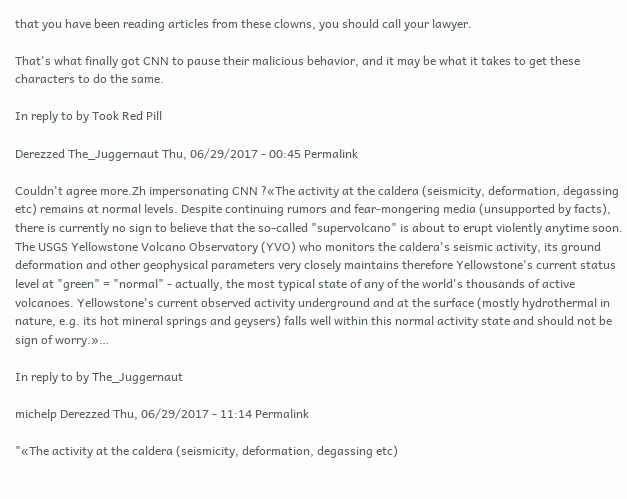that you have been reading articles from these clowns, you should call your lawyer.

That's what finally got CNN to pause their malicious behavior, and it may be what it takes to get these characters to do the same.

In reply to by Took Red Pill

Derezzed The_Juggernaut Thu, 06/29/2017 - 00:45 Permalink

Couldn't agree more.Zh impersonating CNN ?«The activity at the caldera (seismicity, deformation, degassing etc) remains at normal levels. Despite continuing rumors and fear-mongering media (unsupported by facts), there is currently no sign to believe that the so-called "supervolcano" is about to erupt violently anytime soon. The USGS Yellowstone Volcano Observatory (YVO) who monitors the caldera's seismic activity, its ground deformation and other geophysical parameters very closely maintains therefore Yellowstone's current status level at "green" = "normal" - actually, the most typical state of any of the world's thousands of active volcanoes. Yellowstone's current observed activity underground and at the surface (mostly hydrothermal in nature, e.g. its hot mineral springs and geysers) falls well within this normal activity state and should not be sign of worry.»…

In reply to by The_Juggernaut

michelp Derezzed Thu, 06/29/2017 - 11:14 Permalink

"«The activity at the caldera (seismicity, deformation, degassing etc)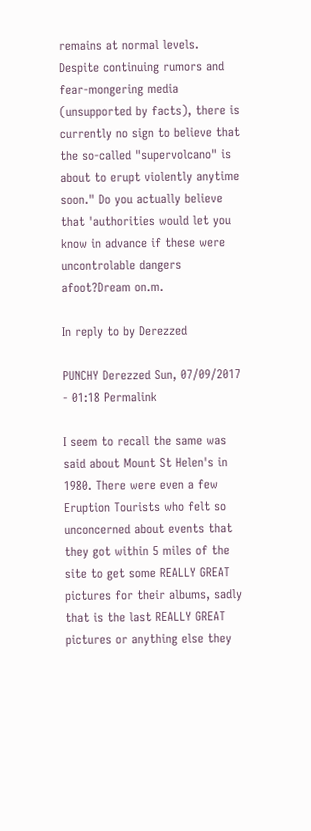remains at normal levels. Despite continuing rumors and fear-mongering media (unsupported by facts), there is currently no sign to believe that the so-called "supervolcano" is about to erupt violently anytime soon." Do you actually believe that 'authorities would let you know in advance if these were uncontrolable dangers afoot?Dream on.m.

In reply to by Derezzed

PUNCHY Derezzed Sun, 07/09/2017 - 01:18 Permalink

I seem to recall the same was said about Mount St Helen's in 1980. There were even a few Eruption Tourists who felt so unconcerned about events that they got within 5 miles of the site to get some REALLY GREAT pictures for their albums, sadly that is the last REALLY GREAT pictures or anything else they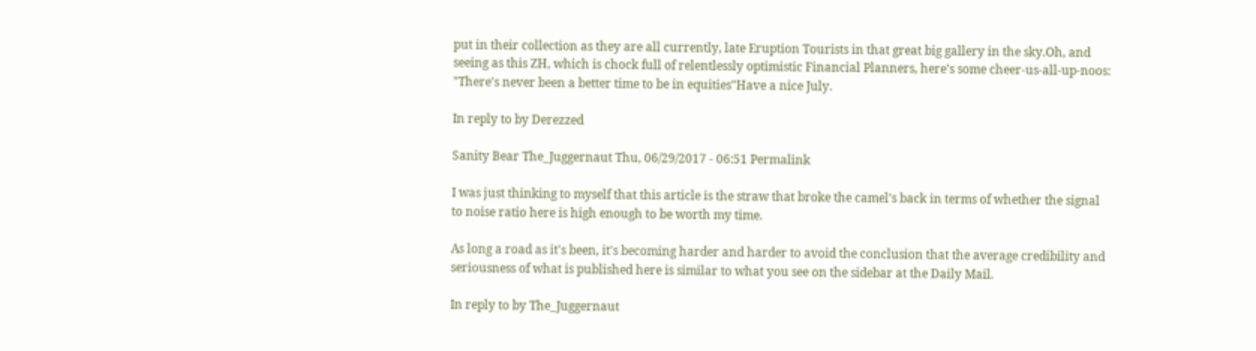put in their collection as they are all currently, late Eruption Tourists in that great big gallery in the sky.Oh, and seeing as this ZH, which is chock full of relentlessly optimistic Financial Planners, here's some cheer-us-all-up-noos: "There's never been a better time to be in equities"Have a nice July.

In reply to by Derezzed

Sanity Bear The_Juggernaut Thu, 06/29/2017 - 06:51 Permalink

I was just thinking to myself that this article is the straw that broke the camel's back in terms of whether the signal to noise ratio here is high enough to be worth my time.

As long a road as it's been, it's becoming harder and harder to avoid the conclusion that the average credibility and seriousness of what is published here is similar to what you see on the sidebar at the Daily Mail.

In reply to by The_Juggernaut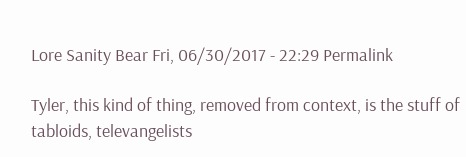Lore Sanity Bear Fri, 06/30/2017 - 22:29 Permalink

Tyler, this kind of thing, removed from context, is the stuff of tabloids, televangelists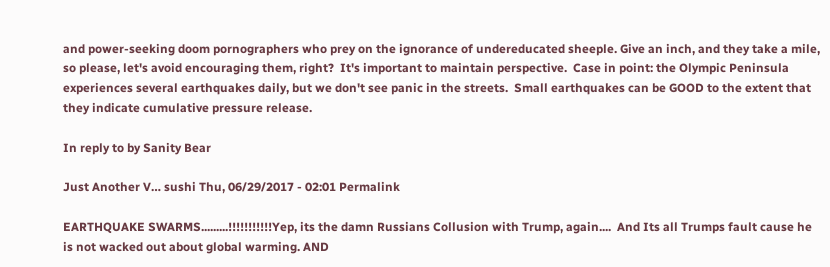and power-seeking doom pornographers who prey on the ignorance of undereducated sheeple. Give an inch, and they take a mile, so please, let's avoid encouraging them, right?  It's important to maintain perspective.  Case in point: the Olympic Peninsula experiences several earthquakes daily, but we don't see panic in the streets.  Small earthquakes can be GOOD to the extent that they indicate cumulative pressure release.

In reply to by Sanity Bear

Just Another V… sushi Thu, 06/29/2017 - 02:01 Permalink

EARTHQUAKE SWARMS.........!!!!!!!!!!!Yep, its the damn Russians Collusion with Trump, again....  And Its all Trumps fault cause he is not wacked out about global warming. AND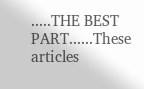.....THE BEST PART......These articles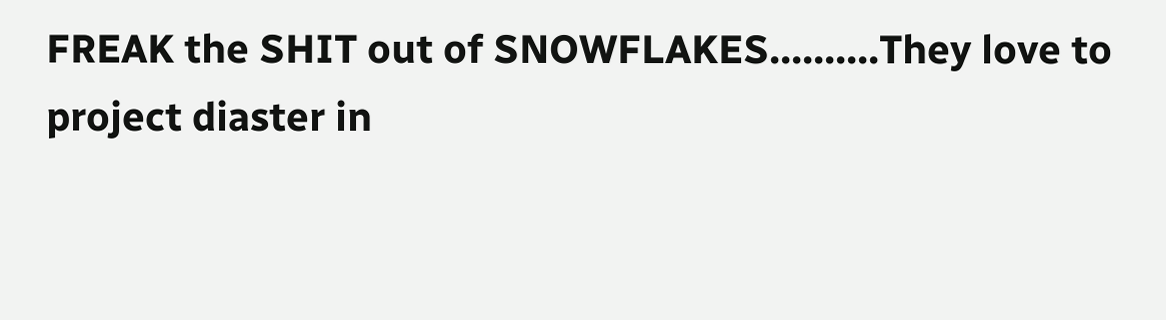FREAK the SHIT out of SNOWFLAKES..........They love to project diaster in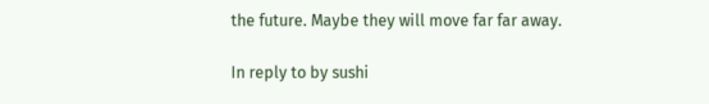the future. Maybe they will move far far away.

In reply to by sushi